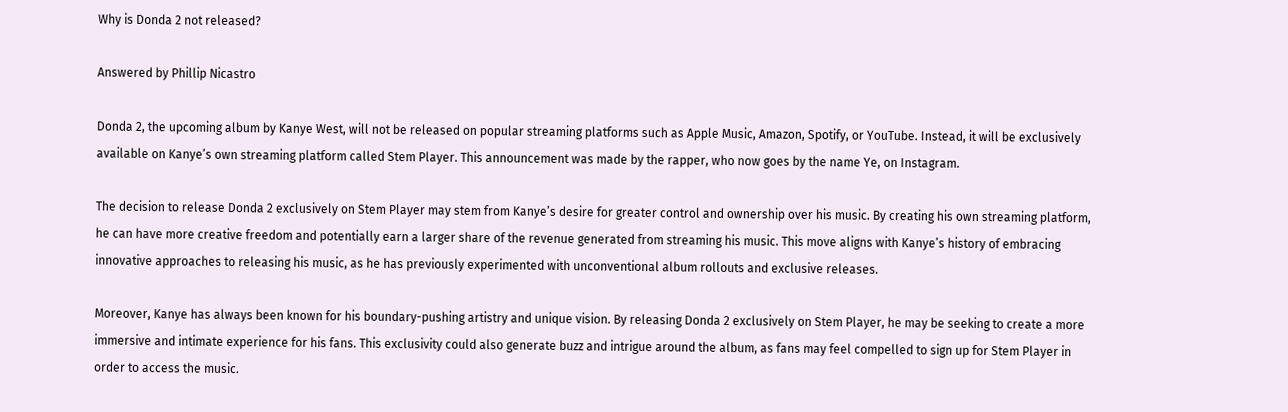Why is Donda 2 not released?

Answered by Phillip Nicastro

Donda 2, the upcoming album by Kanye West, will not be released on popular streaming platforms such as Apple Music, Amazon, Spotify, or YouTube. Instead, it will be exclusively available on Kanye’s own streaming platform called Stem Player. This announcement was made by the rapper, who now goes by the name Ye, on Instagram.

The decision to release Donda 2 exclusively on Stem Player may stem from Kanye’s desire for greater control and ownership over his music. By creating his own streaming platform, he can have more creative freedom and potentially earn a larger share of the revenue generated from streaming his music. This move aligns with Kanye’s history of embracing innovative approaches to releasing his music, as he has previously experimented with unconventional album rollouts and exclusive releases.

Moreover, Kanye has always been known for his boundary-pushing artistry and unique vision. By releasing Donda 2 exclusively on Stem Player, he may be seeking to create a more immersive and intimate experience for his fans. This exclusivity could also generate buzz and intrigue around the album, as fans may feel compelled to sign up for Stem Player in order to access the music.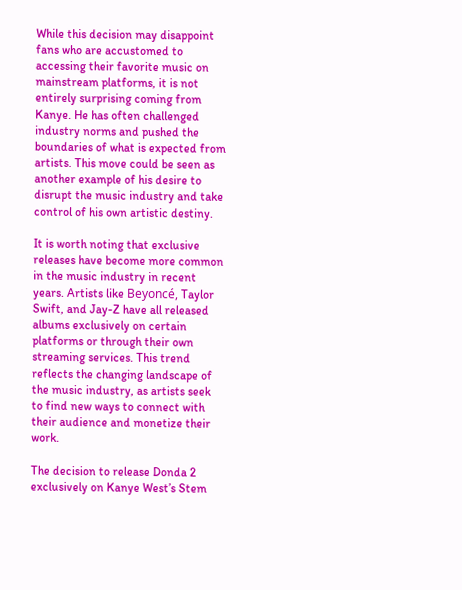While this decision may disappoint fans who are accustomed to accessing their favorite music on mainstream platforms, it is not entirely surprising coming from Kanye. He has often challenged industry norms and pushed the boundaries of what is expected from artists. This move could be seen as another example of his desire to disrupt the music industry and take control of his own artistic destiny.

It is worth noting that exclusive releases have become more common in the music industry in recent years. Artists like Beyoncé, Taylor Swift, and Jay-Z have all released albums exclusively on certain platforms or through their own streaming services. This trend reflects the changing landscape of the music industry, as artists seek to find new ways to connect with their audience and monetize their work.

The decision to release Donda 2 exclusively on Kanye West’s Stem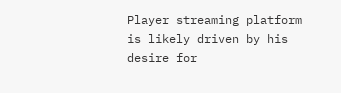Player streaming platform is likely driven by his desire for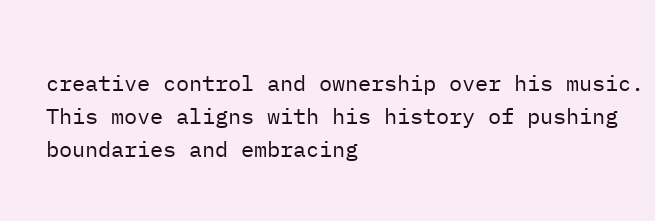creative control and ownership over his music. This move aligns with his history of pushing boundaries and embracing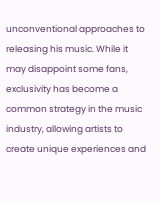unconventional approaches to releasing his music. While it may disappoint some fans, exclusivity has become a common strategy in the music industry, allowing artists to create unique experiences and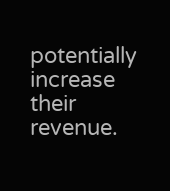potentially increase their revenue.